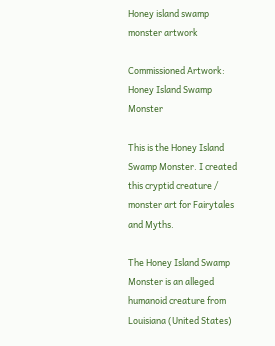Honey island swamp monster artwork

Commissioned Artwork: Honey Island Swamp Monster

This is the Honey Island Swamp Monster. I created this cryptid creature / monster art for Fairytales and Myths.

The Honey Island Swamp Monster is an alleged humanoid creature from Louisiana (United States)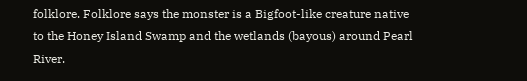folklore. Folklore says the monster is a Bigfoot-like creature native to the Honey Island Swamp and the wetlands (bayous) around Pearl River.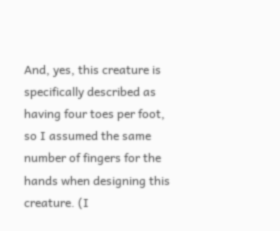And, yes, this creature is specifically described as having four toes per foot, so I assumed the same number of fingers for the hands when designing this creature. (I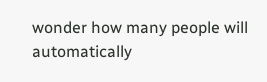wonder how many people will automatically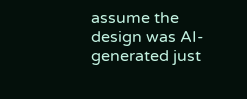assume the design was AI-generated just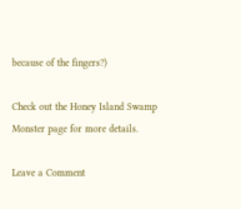because of the fingers?)

Check out the Honey Island Swamp Monster page for more details.

Leave a Comment